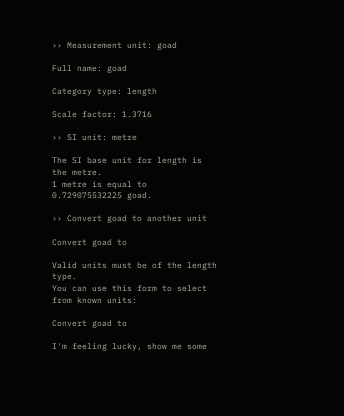›› Measurement unit: goad

Full name: goad

Category type: length

Scale factor: 1.3716

›› SI unit: metre

The SI base unit for length is the metre.
1 metre is equal to 0.729075532225 goad.

›› Convert goad to another unit

Convert goad to

Valid units must be of the length type.
You can use this form to select from known units:

Convert goad to

I'm feeling lucky, show me some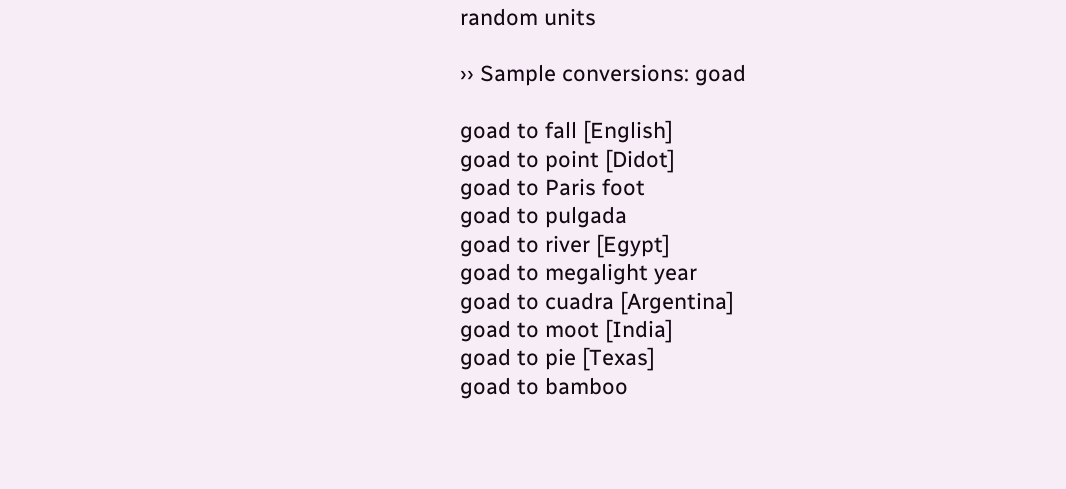random units

›› Sample conversions: goad

goad to fall [English]
goad to point [Didot]
goad to Paris foot
goad to pulgada
goad to river [Egypt]
goad to megalight year
goad to cuadra [Argentina]
goad to moot [India]
goad to pie [Texas]
goad to bamboo